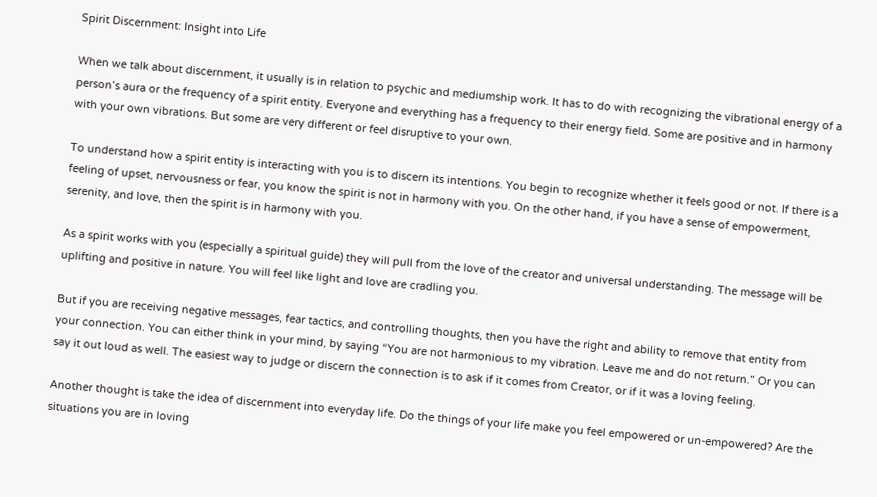Spirit Discernment: Insight into Life

When we talk about discernment, it usually is in relation to psychic and mediumship work. It has to do with recognizing the vibrational energy of a person’s aura or the frequency of a spirit entity. Everyone and everything has a frequency to their energy field. Some are positive and in harmony with your own vibrations. But some are very different or feel disruptive to your own.

To understand how a spirit entity is interacting with you is to discern its intentions. You begin to recognize whether it feels good or not. If there is a feeling of upset, nervousness or fear, you know the spirit is not in harmony with you. On the other hand, if you have a sense of empowerment, serenity, and love, then the spirit is in harmony with you.

As a spirit works with you (especially a spiritual guide) they will pull from the love of the creator and universal understanding. The message will be uplifting and positive in nature. You will feel like light and love are cradling you.

But if you are receiving negative messages, fear tactics, and controlling thoughts, then you have the right and ability to remove that entity from your connection. You can either think in your mind, by saying “You are not harmonious to my vibration. Leave me and do not return.” Or you can say it out loud as well. The easiest way to judge or discern the connection is to ask if it comes from Creator, or if it was a loving feeling.

Another thought is take the idea of discernment into everyday life. Do the things of your life make you feel empowered or un-empowered? Are the situations you are in loving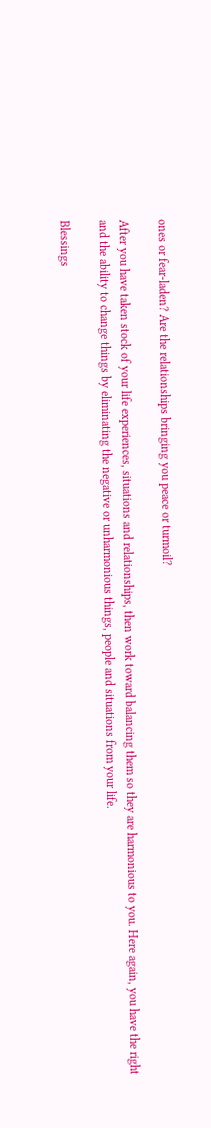ones or fear-laden? Are the relationships bringing you peace or turmoil?

After you have taken stock of your life experiences, situations and relationships, then work toward balancing them so they are harmonious to you. Here again, you have the right and the ability to change things by eliminating the negative or unharmonious things, people and situations from your life.

Blessings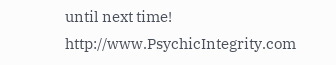until next time! http://www.PsychicIntegrity.com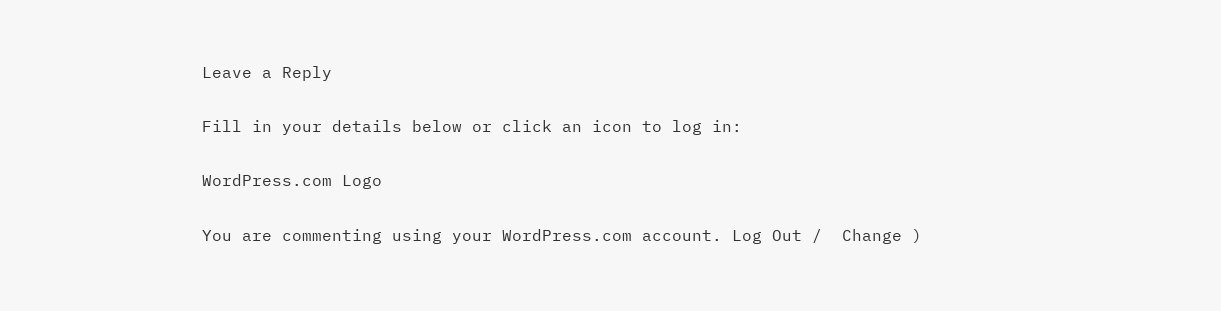Leave a Reply

Fill in your details below or click an icon to log in:

WordPress.com Logo

You are commenting using your WordPress.com account. Log Out /  Change )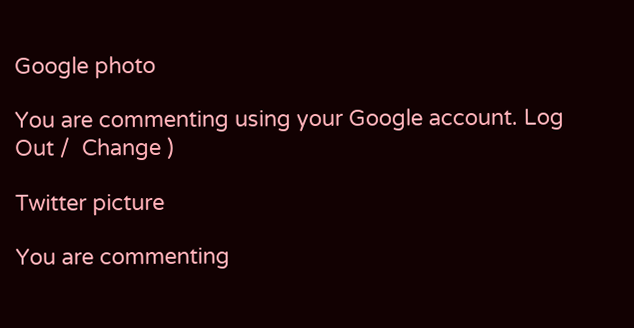Google photo

You are commenting using your Google account. Log Out /  Change )

Twitter picture

You are commenting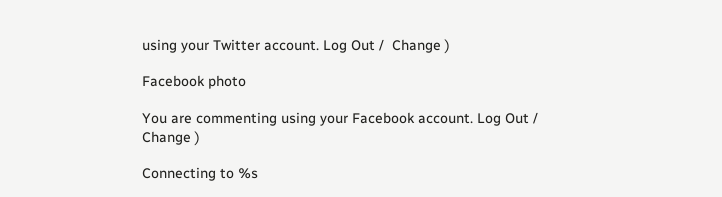using your Twitter account. Log Out /  Change )

Facebook photo

You are commenting using your Facebook account. Log Out /  Change )

Connecting to %s